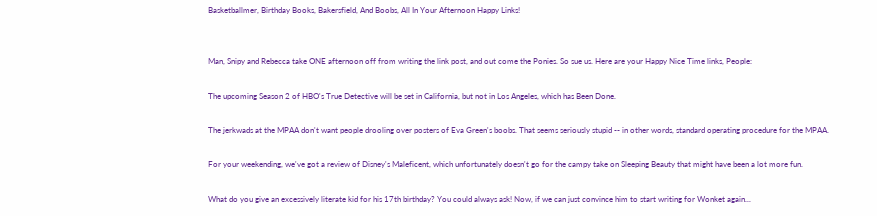Basketballmer, Birthday Books, Bakersfield, And Boobs, All In Your Afternoon Happy Links!


Man, Snipy and Rebecca take ONE afternoon off from writing the link post, and out come the Ponies. So sue us. Here are your Happy Nice Time links, People:

The upcoming Season 2 of HBO's True Detective will be set in California, but not in Los Angeles, which has Been Done.

The jerkwads at the MPAA don't want people drooling over posters of Eva Green's boobs. That seems seriously stupid -- in other words, standard operating procedure for the MPAA.

For your weekending, we've got a review of Disney's Maleficent, which unfortunately doesn't go for the campy take on Sleeping Beauty that might have been a lot more fun.

What do you give an excessively literate kid for his 17th birthday? You could always ask! Now, if we can just convince him to start writing for Wonket again...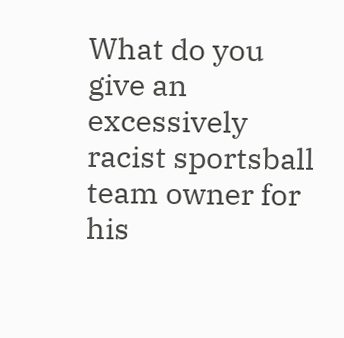What do you give an excessively racist sportsball team owner for his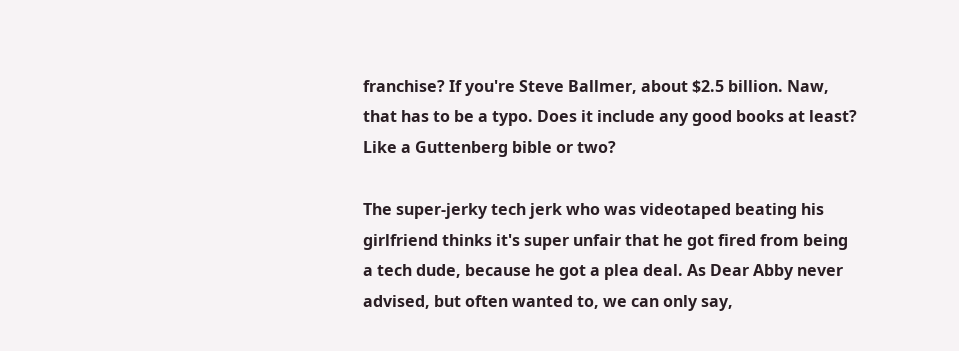franchise? If you're Steve Ballmer, about $2.5 billion. Naw, that has to be a typo. Does it include any good books at least? Like a Guttenberg bible or two?

The super-jerky tech jerk who was videotaped beating his girlfriend thinks it's super unfair that he got fired from being a tech dude, because he got a plea deal. As Dear Abby never advised, but often wanted to, we can only say,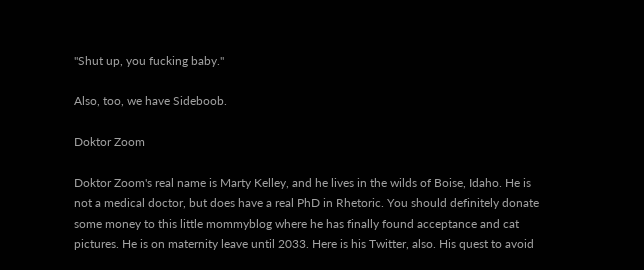"Shut up, you fucking baby."

Also, too, we have Sideboob.

Doktor Zoom

Doktor Zoom's real name is Marty Kelley, and he lives in the wilds of Boise, Idaho. He is not a medical doctor, but does have a real PhD in Rhetoric. You should definitely donate some money to this little mommyblog where he has finally found acceptance and cat pictures. He is on maternity leave until 2033. Here is his Twitter, also. His quest to avoid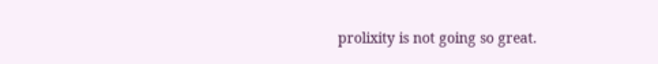prolixity is not going so great.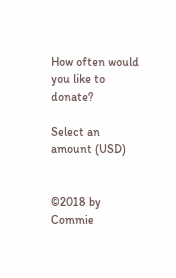How often would you like to donate?

Select an amount (USD)


©2018 by Commie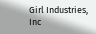Girl Industries, Inc